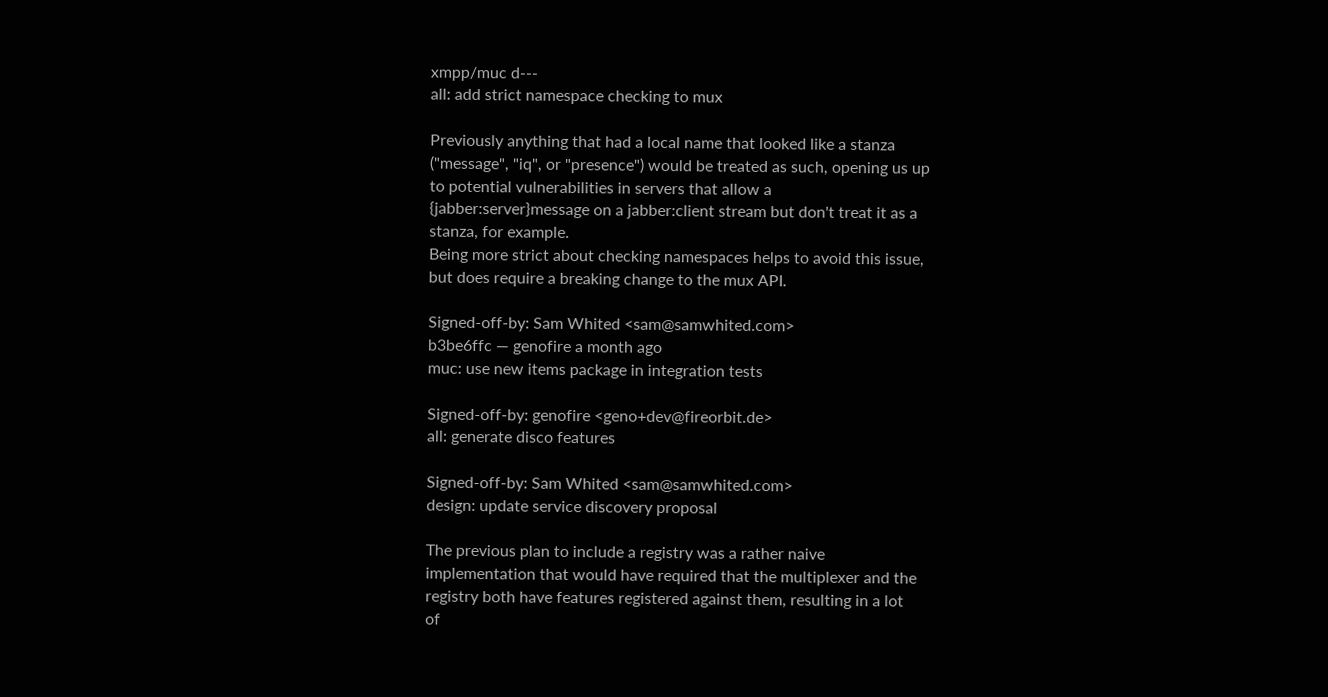xmpp/muc d---
all: add strict namespace checking to mux

Previously anything that had a local name that looked like a stanza
("message", "iq", or "presence") would be treated as such, opening us up
to potential vulnerabilities in servers that allow a
{jabber:server}message on a jabber:client stream but don't treat it as a
stanza, for example.
Being more strict about checking namespaces helps to avoid this issue,
but does require a breaking change to the mux API.

Signed-off-by: Sam Whited <sam@samwhited.com>
b3be6ffc — genofire a month ago
muc: use new items package in integration tests

Signed-off-by: genofire <geno+dev@fireorbit.de>
all: generate disco features

Signed-off-by: Sam Whited <sam@samwhited.com>
design: update service discovery proposal

The previous plan to include a registry was a rather naive
implementation that would have required that the multiplexer and the
registry both have features registered against them, resulting in a lot
of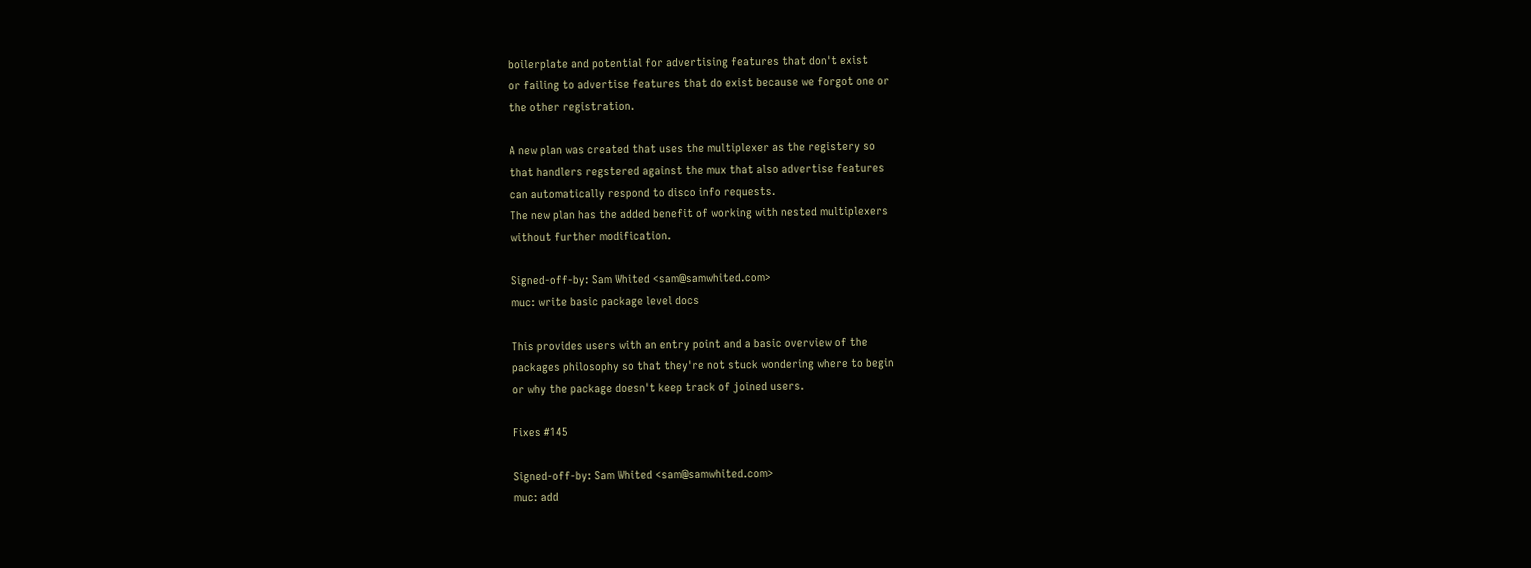boilerplate and potential for advertising features that don't exist
or failing to advertise features that do exist because we forgot one or
the other registration.

A new plan was created that uses the multiplexer as the registery so
that handlers regstered against the mux that also advertise features
can automatically respond to disco info requests.
The new plan has the added benefit of working with nested multiplexers
without further modification.

Signed-off-by: Sam Whited <sam@samwhited.com>
muc: write basic package level docs

This provides users with an entry point and a basic overview of the
packages philosophy so that they're not stuck wondering where to begin
or why the package doesn't keep track of joined users.

Fixes #145

Signed-off-by: Sam Whited <sam@samwhited.com>
muc: add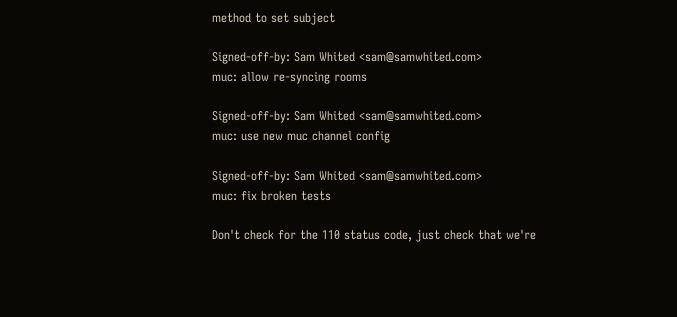method to set subject

Signed-off-by: Sam Whited <sam@samwhited.com>
muc: allow re-syncing rooms

Signed-off-by: Sam Whited <sam@samwhited.com>
muc: use new muc channel config

Signed-off-by: Sam Whited <sam@samwhited.com>
muc: fix broken tests

Don't check for the 110 status code, just check that we're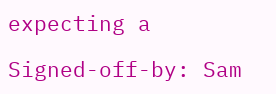expecting a

Signed-off-by: Sam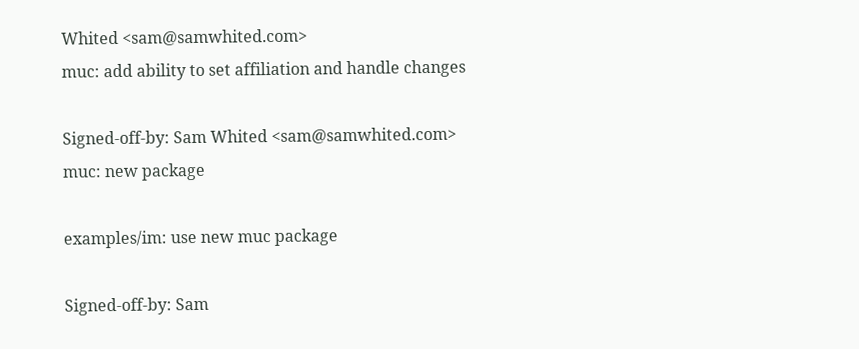Whited <sam@samwhited.com>
muc: add ability to set affiliation and handle changes

Signed-off-by: Sam Whited <sam@samwhited.com>
muc: new package

examples/im: use new muc package

Signed-off-by: Sam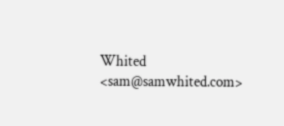Whited <sam@samwhited.com>